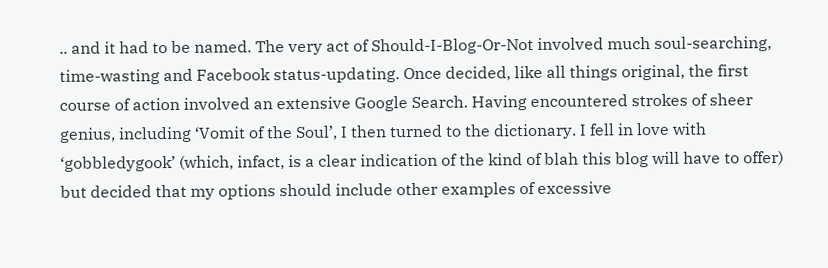.. and it had to be named. The very act of Should-I-Blog-Or-Not involved much soul-searching, time-wasting and Facebook status-updating. Once decided, like all things original, the first course of action involved an extensive Google Search. Having encountered strokes of sheer genius, including ‘Vomit of the Soul’, I then turned to the dictionary. I fell in love with ‘gobbledygook’ (which, infact, is a clear indication of the kind of blah this blog will have to offer) but decided that my options should include other examples of excessive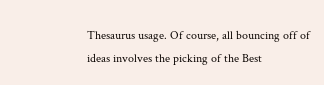Thesaurus usage. Of course, all bouncing off of ideas involves the picking of the Best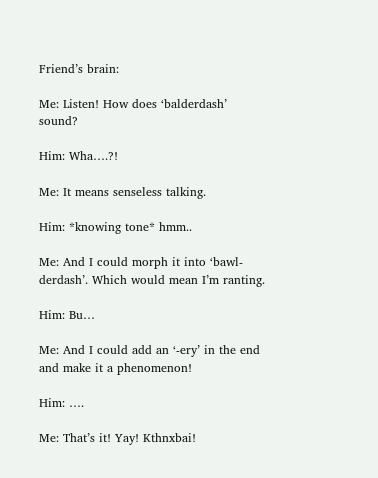Friend’s brain:

Me: Listen! How does ‘balderdash’ sound?

Him: Wha….?!

Me: It means senseless talking.

Him: *knowing tone* hmm..

Me: And I could morph it into ‘bawl-derdash’. Which would mean I’m ranting.

Him: Bu…

Me: And I could add an ‘-ery’ in the end and make it a phenomenon!

Him: ….

Me: That’s it! Yay! Kthnxbai!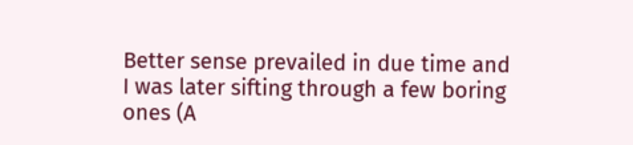Better sense prevailed in due time and I was later sifting through a few boring ones (A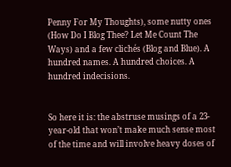Penny For My Thoughts), some nutty ones (How Do I Blog Thee? Let Me Count The Ways) and a few clichés (Blog and Blue). A hundred names. A hundred choices. A hundred indecisions.


So here it is: the abstruse musings of a 23-year-old that won’t make much sense most of the time and will involve heavy doses of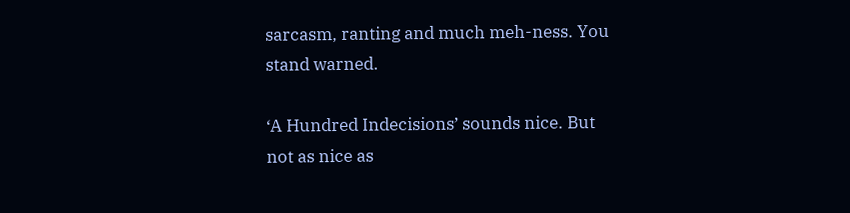sarcasm, ranting and much meh-ness. You stand warned.

‘A Hundred Indecisions’ sounds nice. But not as nice as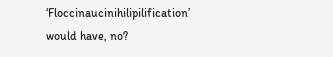‘Floccinaucinihilipilification’ would have, no?